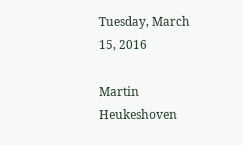Tuesday, March 15, 2016

Martin Heukeshoven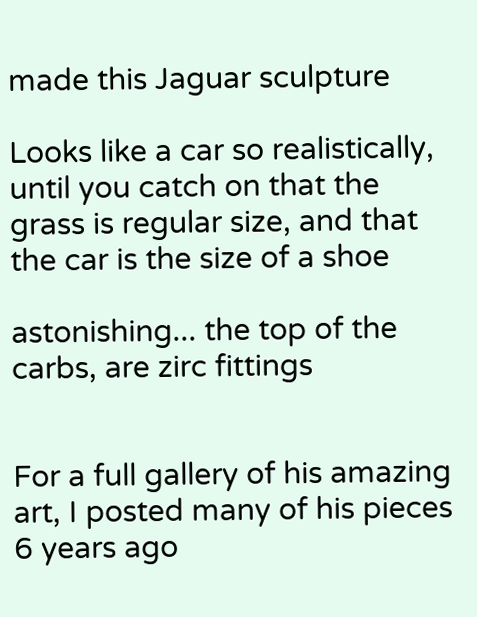made this Jaguar sculpture

Looks like a car so realistically, until you catch on that the grass is regular size, and that the car is the size of a shoe

astonishing... the top of the carbs, are zirc fittings


For a full gallery of his amazing art, I posted many of his pieces 6 years ago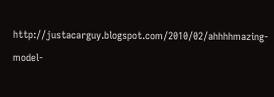http://justacarguy.blogspot.com/2010/02/ahhhhmazing-model-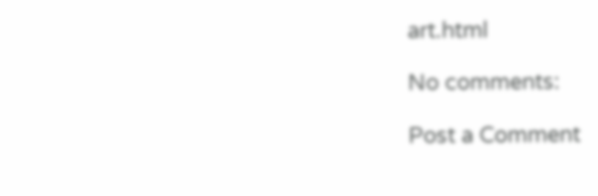art.html

No comments:

Post a Comment